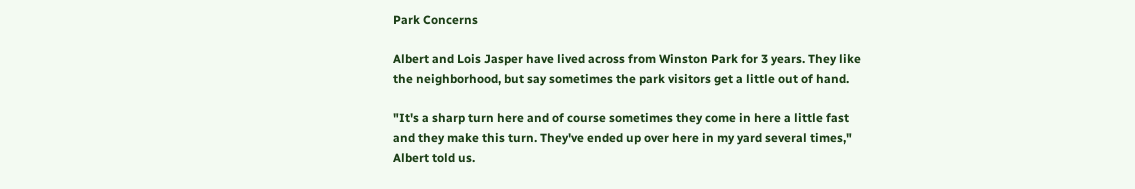Park Concerns

Albert and Lois Jasper have lived across from Winston Park for 3 years. They like the neighborhood, but say sometimes the park visitors get a little out of hand.

"It's a sharp turn here and of course sometimes they come in here a little fast and they make this turn. They've ended up over here in my yard several times," Albert told us.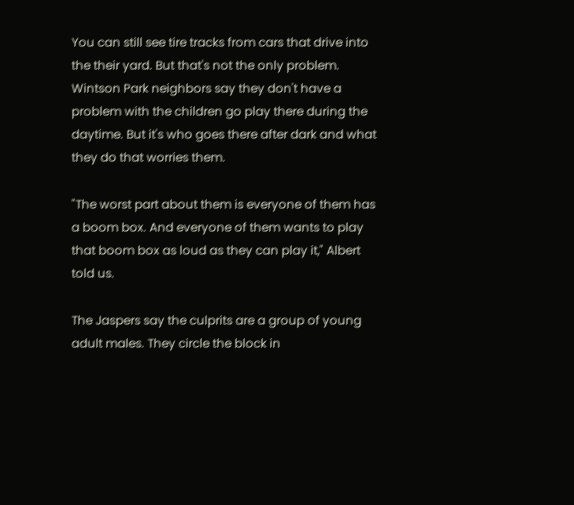You can still see tire tracks from cars that drive into the their yard. But that's not the only problem. Wintson Park neighbors say they don't have a problem with the children go play there during the daytime. But it's who goes there after dark and what they do that worries them.

"The worst part about them is everyone of them has a boom box. And everyone of them wants to play that boom box as loud as they can play it," Albert told us.

The Jaspers say the culprits are a group of young adult males. They circle the block in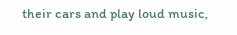their cars and play loud music,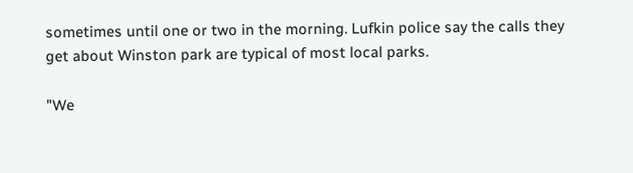sometimes until one or two in the morning. Lufkin police say the calls they get about Winston park are typical of most local parks.

"We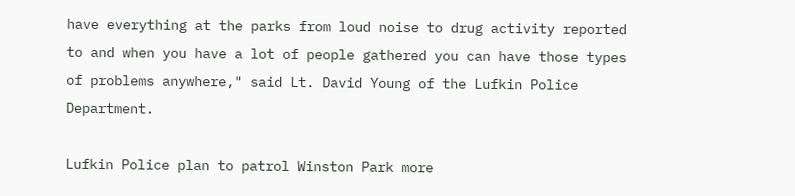have everything at the parks from loud noise to drug activity reported to and when you have a lot of people gathered you can have those types of problems anywhere," said Lt. David Young of the Lufkin Police Department.

Lufkin Police plan to patrol Winston Park more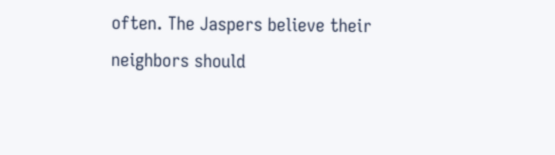often. The Jaspers believe their neighbors should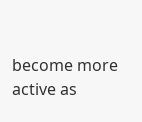become more active as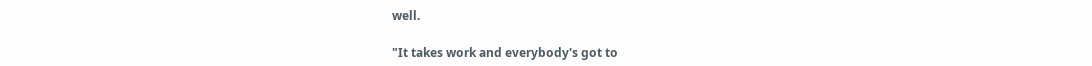well.

"It takes work and everybody's got to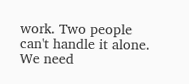work. Two people can't handle it alone. We need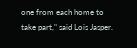one from each home to take part," said Lois Jasper.